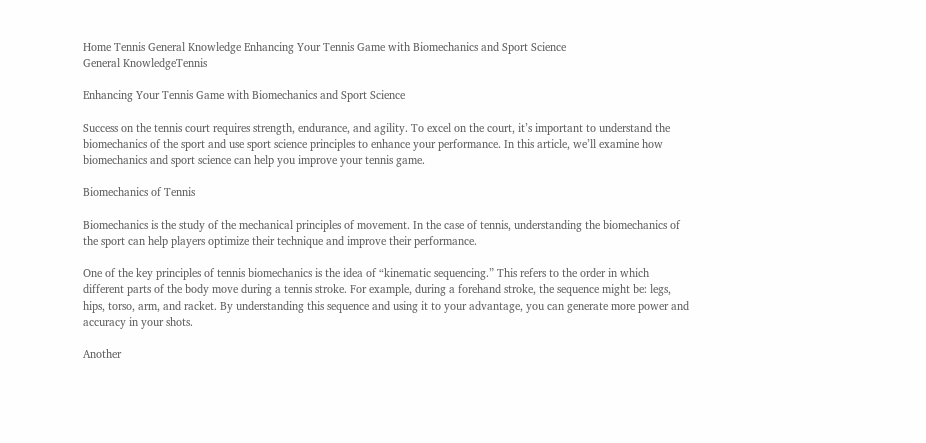Home Tennis General Knowledge Enhancing Your Tennis Game with Biomechanics and Sport Science
General KnowledgeTennis

Enhancing Your Tennis Game with Biomechanics and Sport Science

Success on the tennis court requires strength, endurance, and agility. To excel on the court, it’s important to understand the biomechanics of the sport and use sport science principles to enhance your performance. In this article, we’ll examine how biomechanics and sport science can help you improve your tennis game.

Biomechanics of Tennis

Biomechanics is the study of the mechanical principles of movement. In the case of tennis, understanding the biomechanics of the sport can help players optimize their technique and improve their performance.

One of the key principles of tennis biomechanics is the idea of “kinematic sequencing.” This refers to the order in which different parts of the body move during a tennis stroke. For example, during a forehand stroke, the sequence might be: legs, hips, torso, arm, and racket. By understanding this sequence and using it to your advantage, you can generate more power and accuracy in your shots.

Another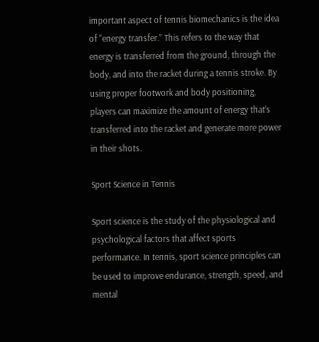important aspect of tennis biomechanics is the idea of “energy transfer.” This refers to the way that energy is transferred from the ground, through the body, and into the racket during a tennis stroke. By using proper footwork and body positioning, players can maximize the amount of energy that’s transferred into the racket and generate more power in their shots.

Sport Science in Tennis

Sport science is the study of the physiological and psychological factors that affect sports performance. In tennis, sport science principles can be used to improve endurance, strength, speed, and mental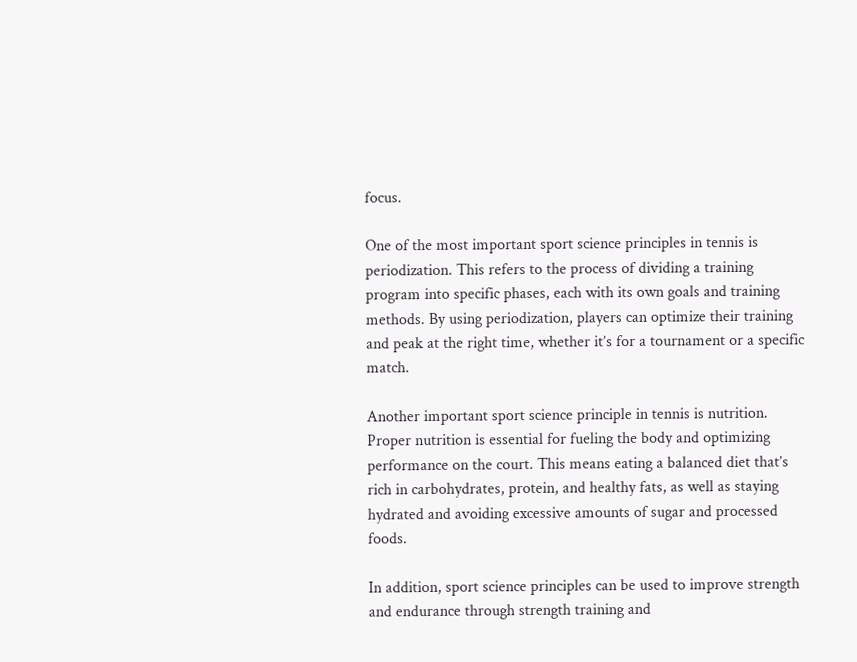focus.

One of the most important sport science principles in tennis is periodization. This refers to the process of dividing a training program into specific phases, each with its own goals and training methods. By using periodization, players can optimize their training and peak at the right time, whether it’s for a tournament or a specific match.

Another important sport science principle in tennis is nutrition. Proper nutrition is essential for fueling the body and optimizing performance on the court. This means eating a balanced diet that’s rich in carbohydrates, protein, and healthy fats, as well as staying hydrated and avoiding excessive amounts of sugar and processed foods.

In addition, sport science principles can be used to improve strength and endurance through strength training and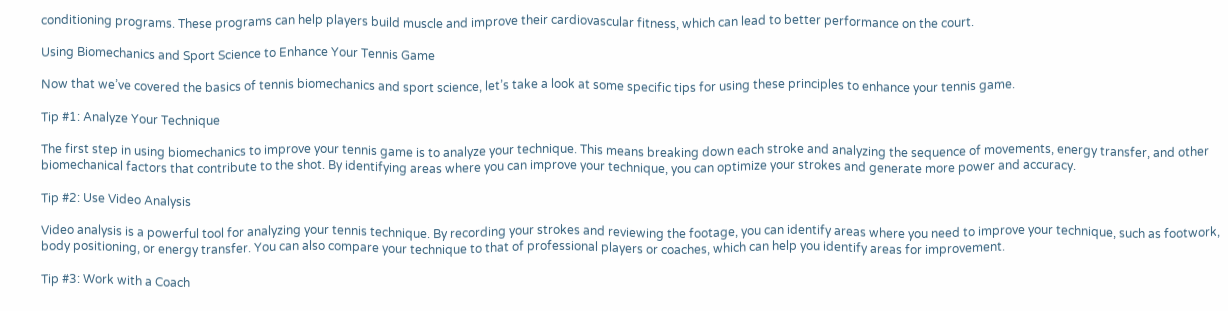conditioning programs. These programs can help players build muscle and improve their cardiovascular fitness, which can lead to better performance on the court.

Using Biomechanics and Sport Science to Enhance Your Tennis Game

Now that we’ve covered the basics of tennis biomechanics and sport science, let’s take a look at some specific tips for using these principles to enhance your tennis game.

Tip #1: Analyze Your Technique

The first step in using biomechanics to improve your tennis game is to analyze your technique. This means breaking down each stroke and analyzing the sequence of movements, energy transfer, and other biomechanical factors that contribute to the shot. By identifying areas where you can improve your technique, you can optimize your strokes and generate more power and accuracy.

Tip #2: Use Video Analysis

Video analysis is a powerful tool for analyzing your tennis technique. By recording your strokes and reviewing the footage, you can identify areas where you need to improve your technique, such as footwork, body positioning, or energy transfer. You can also compare your technique to that of professional players or coaches, which can help you identify areas for improvement.

Tip #3: Work with a Coach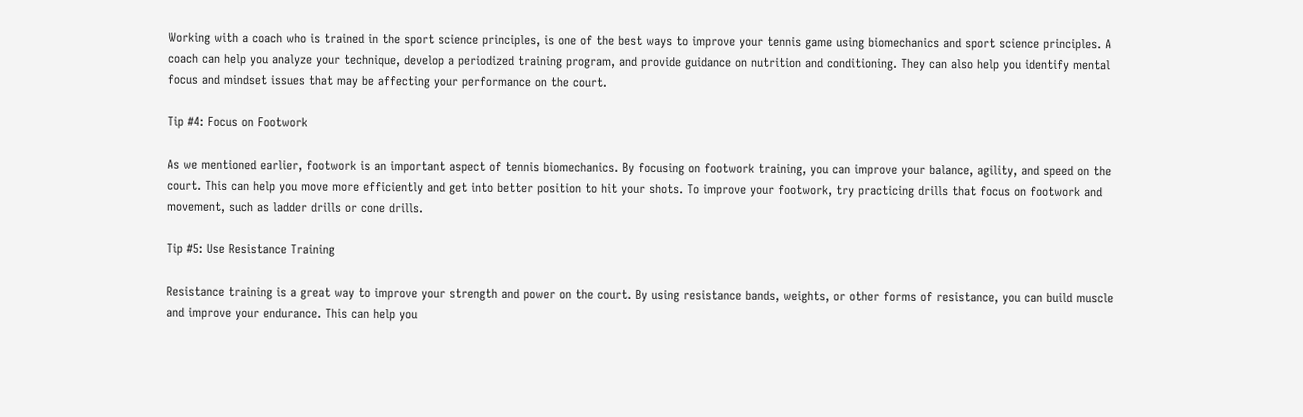Working with a coach who is trained in the sport science principles, is one of the best ways to improve your tennis game using biomechanics and sport science principles. A coach can help you analyze your technique, develop a periodized training program, and provide guidance on nutrition and conditioning. They can also help you identify mental focus and mindset issues that may be affecting your performance on the court.

Tip #4: Focus on Footwork

As we mentioned earlier, footwork is an important aspect of tennis biomechanics. By focusing on footwork training, you can improve your balance, agility, and speed on the court. This can help you move more efficiently and get into better position to hit your shots. To improve your footwork, try practicing drills that focus on footwork and movement, such as ladder drills or cone drills.

Tip #5: Use Resistance Training

Resistance training is a great way to improve your strength and power on the court. By using resistance bands, weights, or other forms of resistance, you can build muscle and improve your endurance. This can help you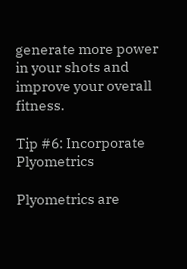generate more power in your shots and improve your overall fitness.

Tip #6: Incorporate Plyometrics

Plyometrics are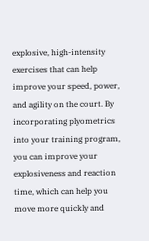explosive, high-intensity exercises that can help improve your speed, power, and agility on the court. By incorporating plyometrics into your training program, you can improve your explosiveness and reaction time, which can help you move more quickly and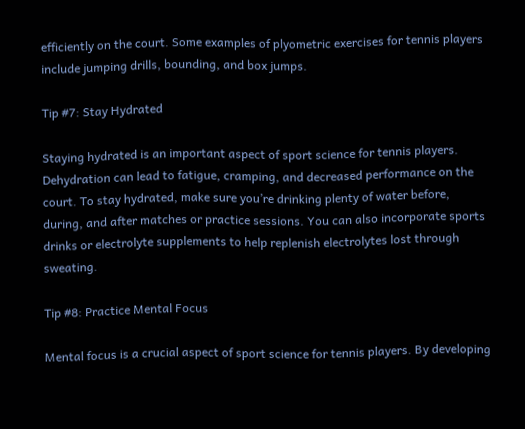efficiently on the court. Some examples of plyometric exercises for tennis players include jumping drills, bounding, and box jumps.

Tip #7: Stay Hydrated

Staying hydrated is an important aspect of sport science for tennis players. Dehydration can lead to fatigue, cramping, and decreased performance on the court. To stay hydrated, make sure you’re drinking plenty of water before, during, and after matches or practice sessions. You can also incorporate sports drinks or electrolyte supplements to help replenish electrolytes lost through sweating.

Tip #8: Practice Mental Focus

Mental focus is a crucial aspect of sport science for tennis players. By developing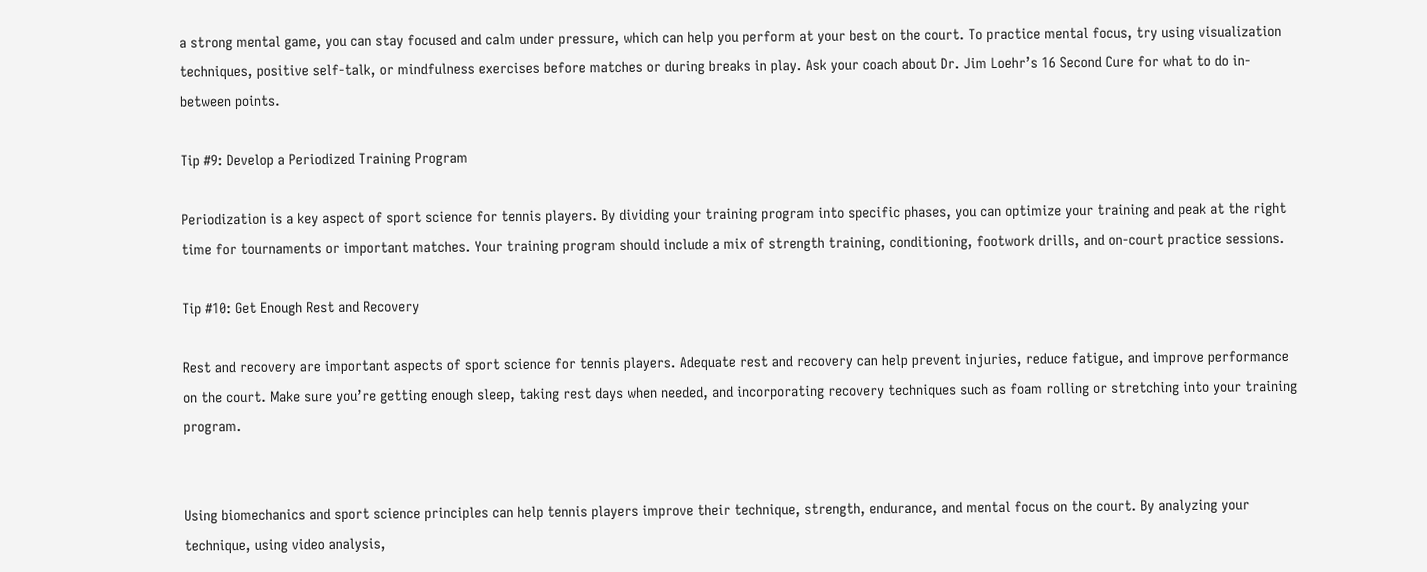a strong mental game, you can stay focused and calm under pressure, which can help you perform at your best on the court. To practice mental focus, try using visualization techniques, positive self-talk, or mindfulness exercises before matches or during breaks in play. Ask your coach about Dr. Jim Loehr’s 16 Second Cure for what to do in-between points.

Tip #9: Develop a Periodized Training Program

Periodization is a key aspect of sport science for tennis players. By dividing your training program into specific phases, you can optimize your training and peak at the right time for tournaments or important matches. Your training program should include a mix of strength training, conditioning, footwork drills, and on-court practice sessions.

Tip #10: Get Enough Rest and Recovery

Rest and recovery are important aspects of sport science for tennis players. Adequate rest and recovery can help prevent injuries, reduce fatigue, and improve performance on the court. Make sure you’re getting enough sleep, taking rest days when needed, and incorporating recovery techniques such as foam rolling or stretching into your training program.


Using biomechanics and sport science principles can help tennis players improve their technique, strength, endurance, and mental focus on the court. By analyzing your technique, using video analysis,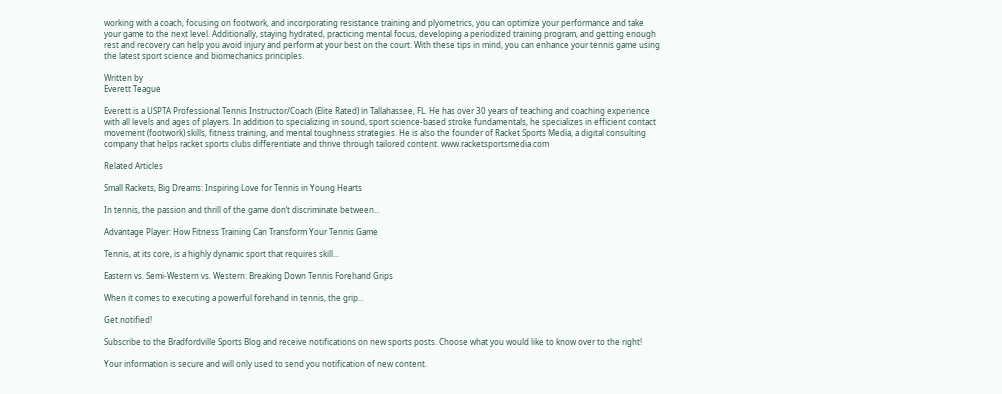working with a coach, focusing on footwork, and incorporating resistance training and plyometrics, you can optimize your performance and take your game to the next level. Additionally, staying hydrated, practicing mental focus, developing a periodized training program, and getting enough rest and recovery can help you avoid injury and perform at your best on the court. With these tips in mind, you can enhance your tennis game using the latest sport science and biomechanics principles.

Written by
Everett Teague

Everett is a USPTA Professional Tennis Instructor/Coach (Elite Rated) in Tallahassee, FL. He has over 30 years of teaching and coaching experience with all levels and ages of players. In addition to specializing in sound, sport science-based stroke fundamentals, he specializes in efficient contact movement (footwork) skills, fitness training, and mental toughness strategies. He is also the founder of Racket Sports Media, a digital consulting company that helps racket sports clubs differentiate and thrive through tailored content. www.racketsportsmedia.com

Related Articles

Small Rackets, Big Dreams: Inspiring Love for Tennis in Young Hearts

In tennis, the passion and thrill of the game don’t discriminate between...

Advantage Player: How Fitness Training Can Transform Your Tennis Game

Tennis, at its core, is a highly dynamic sport that requires skill...

Eastern vs. Semi-Western vs. Western: Breaking Down Tennis Forehand Grips

When it comes to executing a powerful forehand in tennis, the grip...

Get notified!

Subscribe to the Bradfordville Sports Blog and receive notifications on new sports posts. Choose what you would like to know over to the right!

Your information is secure and will only used to send you notification of new content.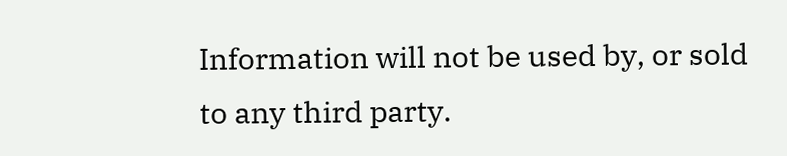Information will not be used by, or sold to any third party.